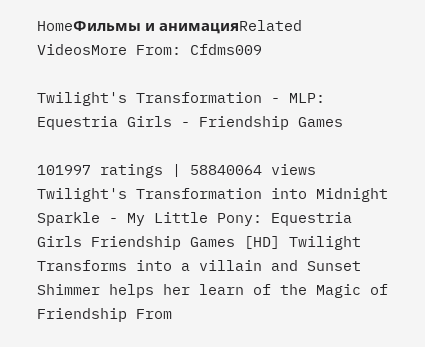HomeФильмы и анимацияRelated VideosMore From: Cfdms009

Twilight's Transformation - MLP: Equestria Girls - Friendship Games

101997 ratings | 58840064 views
Twilight's Transformation into Midnight Sparkle - My Little Pony: Equestria Girls Friendship Games [HD] Twilight Transforms into a villain and Sunset Shimmer helps her learn of the Magic of Friendship From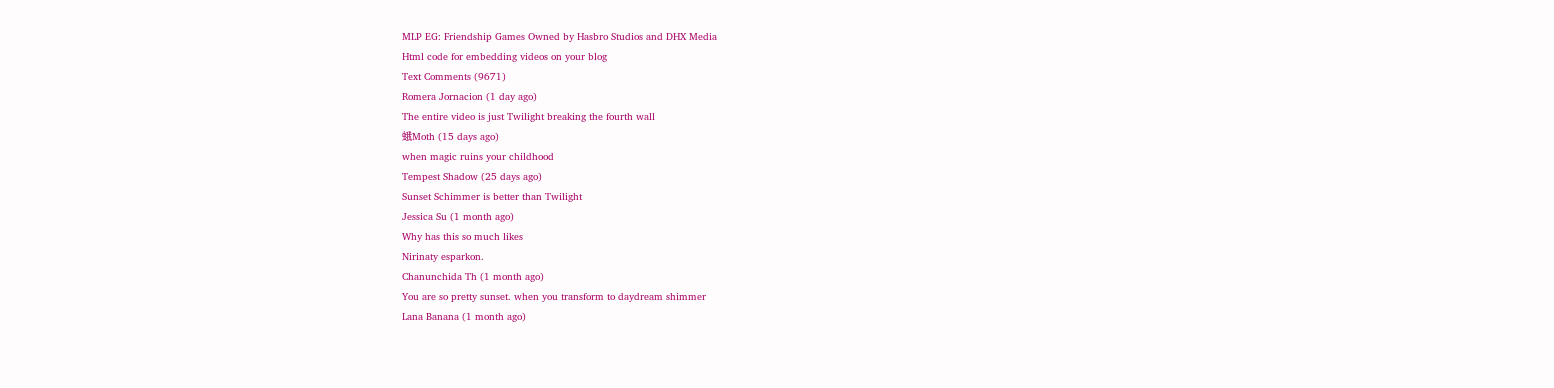MLP EG: Friendship Games Owned by Hasbro Studios and DHX Media
Html code for embedding videos on your blog
Text Comments (9671)
Romera Jornacion (1 day ago)
The entire video is just Twilight breaking the fourth wall
蛾Moth (15 days ago)
when magic ruins your childhood
Tempest Shadow (25 days ago)
Sunset Schimmer is better than Twilight
Jessica Su (1 month ago)
Why has this so much likes
Nirinaty esparkon.
Chanunchida Th (1 month ago)
You are so pretty sunset. when you transform to daydream shimmer
Lana Banana (1 month ago)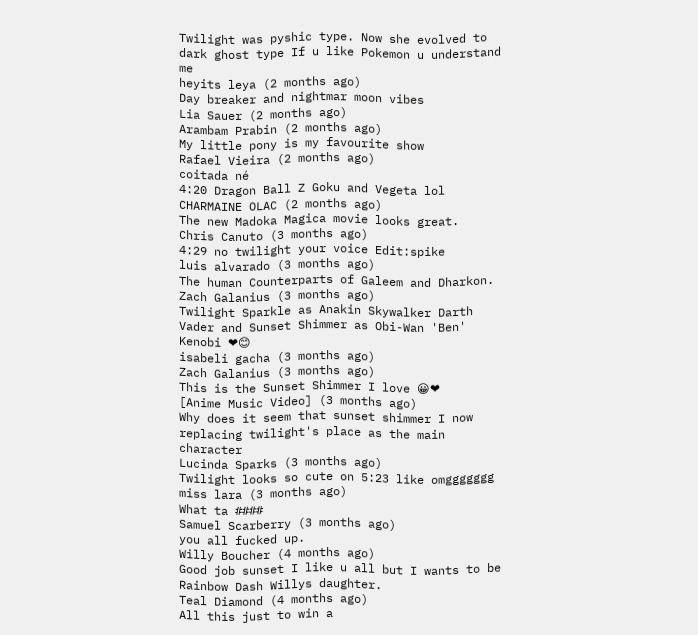Twilight was pyshic type. Now she evolved to dark ghost type If u like Pokemon u understand me
heyits leya (2 months ago)
Day breaker and nightmar moon vibes
Lia Sauer (2 months ago)
Arambam Prabin (2 months ago)
My little pony is my favourite show
Rafael Vieira (2 months ago)
coitada né
4:20 Dragon Ball Z Goku and Vegeta lol
CHARMAINE OLAC (2 months ago)
The new Madoka Magica movie looks great.
Chris Canuto (3 months ago)
4:29 no twilight your voice Edit:spike
luis alvarado (3 months ago)
The human Counterparts of Galeem and Dharkon.
Zach Galanius (3 months ago)
Twilight Sparkle as Anakin Skywalker Darth Vader and Sunset Shimmer as Obi-Wan 'Ben' Kenobi ❤😊
isabeli gacha (3 months ago)
Zach Galanius (3 months ago)
This is the Sunset Shimmer I love 😀❤
[Anime Music Video] (3 months ago)
Why does it seem that sunset shimmer I now replacing twilight's place as the main character
Lucinda Sparks (3 months ago)
Twilight looks so cute on 5:23 like omggggggg
miss lara (3 months ago)
What ta ####
Samuel Scarberry (3 months ago)
you all fucked up.
Willy Boucher (4 months ago)
Good job sunset I like u all but I wants to be Rainbow Dash Willys daughter.
Teal Diamond (4 months ago)
All this just to win a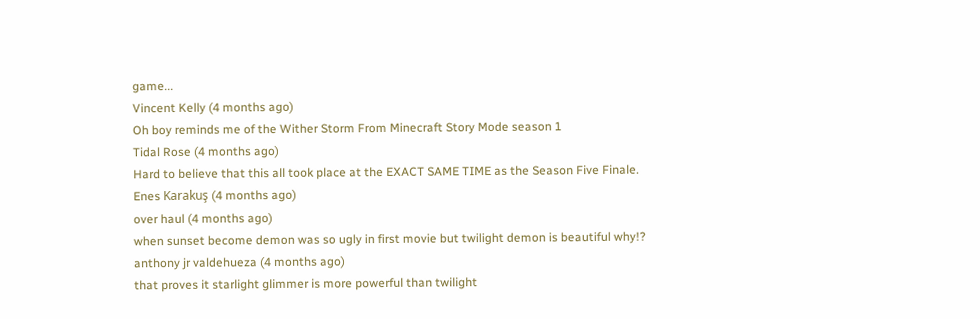game...
Vincent Kelly (4 months ago)
Oh boy reminds me of the Wither Storm From Minecraft Story Mode season 1
Tidal Rose (4 months ago)
Hard to believe that this all took place at the EXACT SAME TIME as the Season Five Finale.
Enes Karakuş (4 months ago)
over haul (4 months ago)
when sunset become demon was so ugly in first movie but twilight demon is beautiful why!?
anthony jr valdehueza (4 months ago)
that proves it starlight glimmer is more powerful than twilight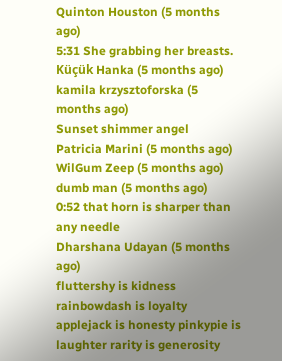Quinton Houston (5 months ago)
5:31 She grabbing her breasts.
Küçük Hanka (5 months ago)
kamila krzysztoforska (5 months ago)
Sunset shimmer angel
Patricia Marini (5 months ago)
WilGum Zeep (5 months ago)
dumb man (5 months ago)
0:52 that horn is sharper than any needle
Dharshana Udayan (5 months ago)
fluttershy is kidness rainbowdash is loyalty applejack is honesty pinkypie is laughter rarity is generosity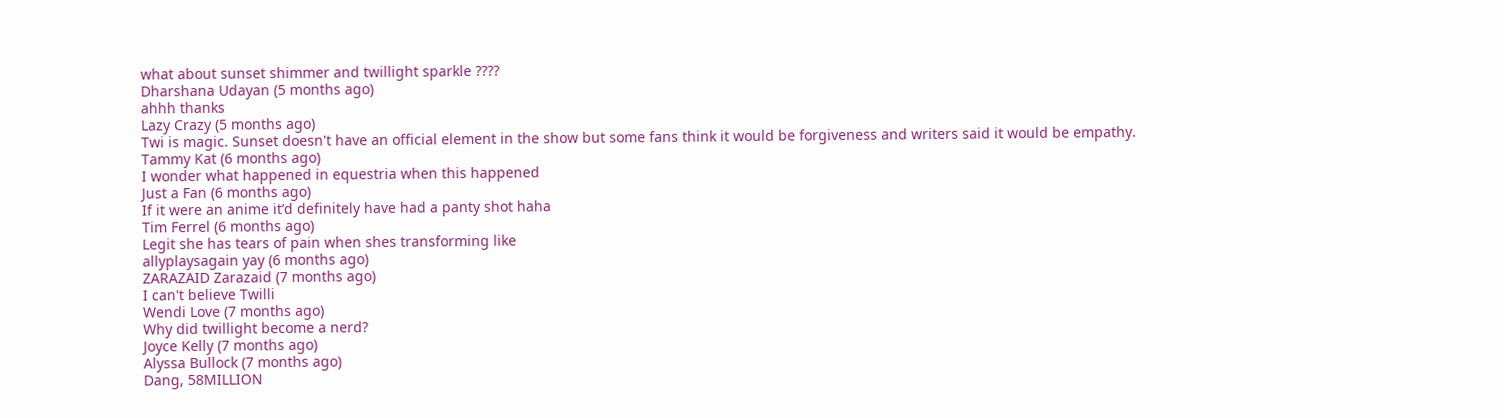what about sunset shimmer and twillight sparkle ????
Dharshana Udayan (5 months ago)
ahhh thanks
Lazy Crazy (5 months ago)
Twi is magic. Sunset doesn't have an official element in the show but some fans think it would be forgiveness and writers said it would be empathy.
Tammy Kat (6 months ago)
I wonder what happened in equestria when this happened
Just a Fan (6 months ago)
If it were an anime it’d definitely have had a panty shot haha
Tim Ferrel (6 months ago)
Legit she has tears of pain when shes transforming like
allyplaysagain yay (6 months ago)
ZARAZAID Zarazaid (7 months ago)
I can't believe Twilli
Wendi Love (7 months ago)
Why did twillight become a nerd?
Joyce Kelly (7 months ago)
Alyssa Bullock (7 months ago)
Dang, 58MILLION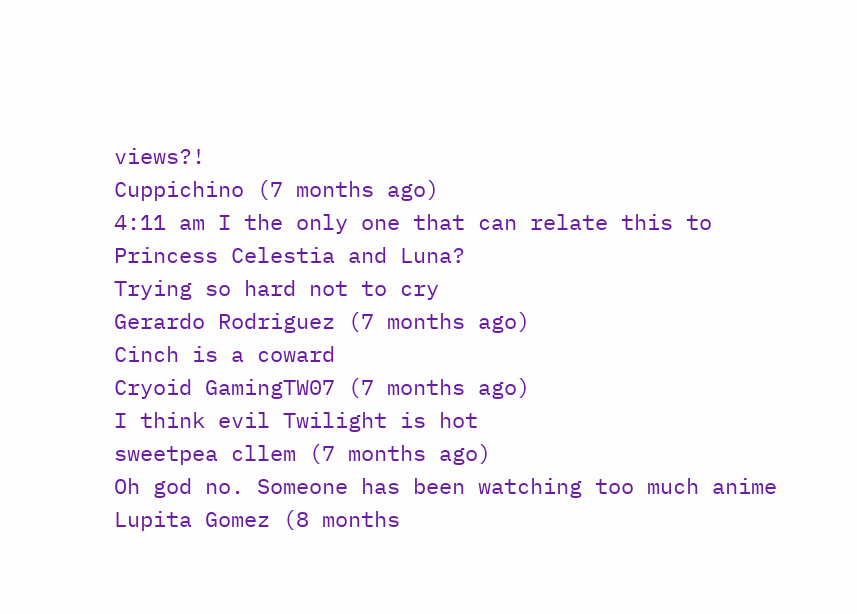views?!
Cuppichino (7 months ago)
4:11 am I the only one that can relate this to Princess Celestia and Luna?
Trying so hard not to cry
Gerardo Rodriguez (7 months ago)
Cinch is a coward
Cryoid GamingTW07 (7 months ago)
I think evil Twilight is hot
sweetpea cllem (7 months ago)
Oh god no. Someone has been watching too much anime
Lupita Gomez (8 months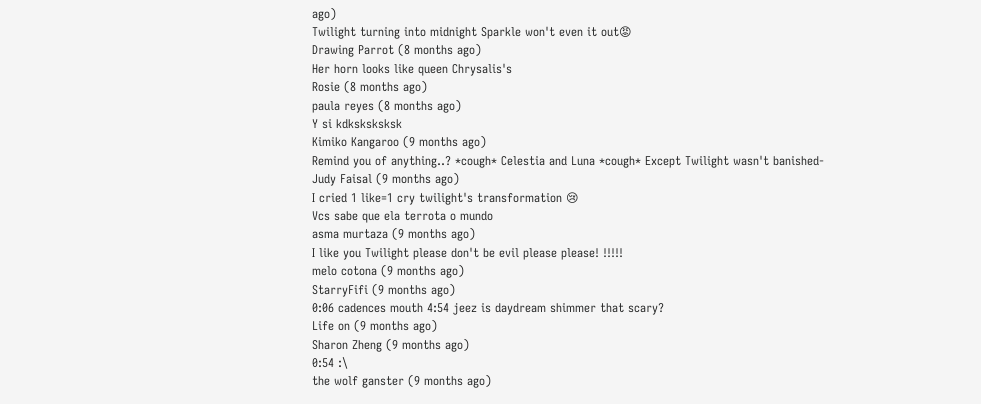ago)
Twilight turning into midnight Sparkle won't even it out😡
Drawing Parrot (8 months ago)
Her horn looks like queen Chrysalis's
Rosie (8 months ago)
paula reyes (8 months ago)
Y si kdksksksksk
Kimiko Kangaroo (9 months ago)
Remind you of anything..? *cough* Celestia and Luna *cough* Except Twilight wasn't banished-
Judy Faisal (9 months ago)
I cried 1 like=1 cry twilight's transformation 😢
Vcs sabe que ela terrota o mundo
asma murtaza (9 months ago)
I like you Twilight please don't be evil please please! !!!!!
melo cotona (9 months ago)
StarryFifi (9 months ago)
0:06 cadences mouth 4:54 jeez is daydream shimmer that scary?
Life on (9 months ago)
Sharon Zheng (9 months ago)
0:54 :\
the wolf ganster (9 months ago)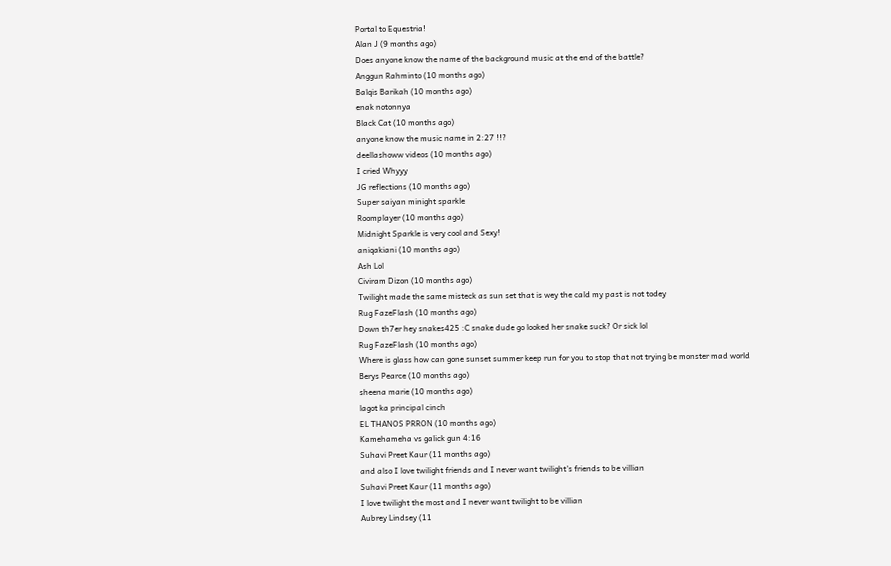Portal to Equestria!
Alan J (9 months ago)
Does anyone know the name of the background music at the end of the battle?
Anggun Rahminto (10 months ago)
Balqis Barikah (10 months ago)
enak notonnya
Black Cat (10 months ago)
anyone know the music name in 2:27 !!?
deellashoww videos (10 months ago)
I cried Whyyy
JG reflections (10 months ago)
Super saiyan minight sparkle
Roomplayer (10 months ago)
Midnight Sparkle is very cool and Sexy!
aniqakiani (10 months ago)
Ash Lol
Civiram Dizon (10 months ago)
Twilight made the same misteck as sun set that is wey the cald my past is not todey
Rug FazeFlash (10 months ago)
Down th7er hey snakes425 :C snake dude go looked her snake suck? Or sick lol
Rug FazeFlash (10 months ago)
Where is glass how can gone sunset summer keep run for you to stop that not trying be monster mad world
Berys Pearce (10 months ago)
sheena marie (10 months ago)
lagot ka principal cinch
EL THANOS PRRON (10 months ago)
Kamehameha vs galick gun 4:16
Suhavi Preet Kaur (11 months ago)
and also I love twilight friends and I never want twilight's friends to be villian
Suhavi Preet Kaur (11 months ago)
I love twilight the most and I never want twilight to be villian
Aubrey Lindsey (11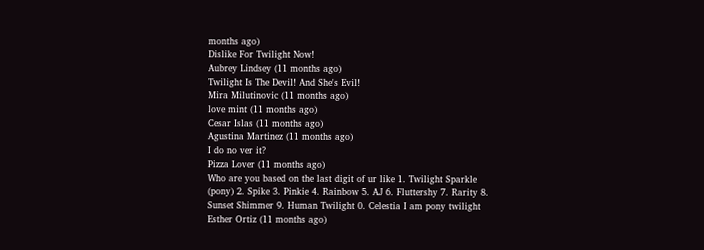months ago)
Dislike For Twilight Now!
Aubrey Lindsey (11 months ago)
Twilight Is The Devil! And She's Evil!
Mira Milutinovic (11 months ago)
love mint (11 months ago)
Cesar Islas (11 months ago)
Agustina Martinez (11 months ago)
I do no ver it?
Pizza Lover (11 months ago)
Who are you based on the last digit of ur like 1. Twilight Sparkle (pony) 2. Spike 3. Pinkie 4. Rainbow 5. AJ 6. Fluttershy 7. Rarity 8. Sunset Shimmer 9. Human Twilight 0. Celestia I am pony twilight
Esther Ortiz (11 months ago)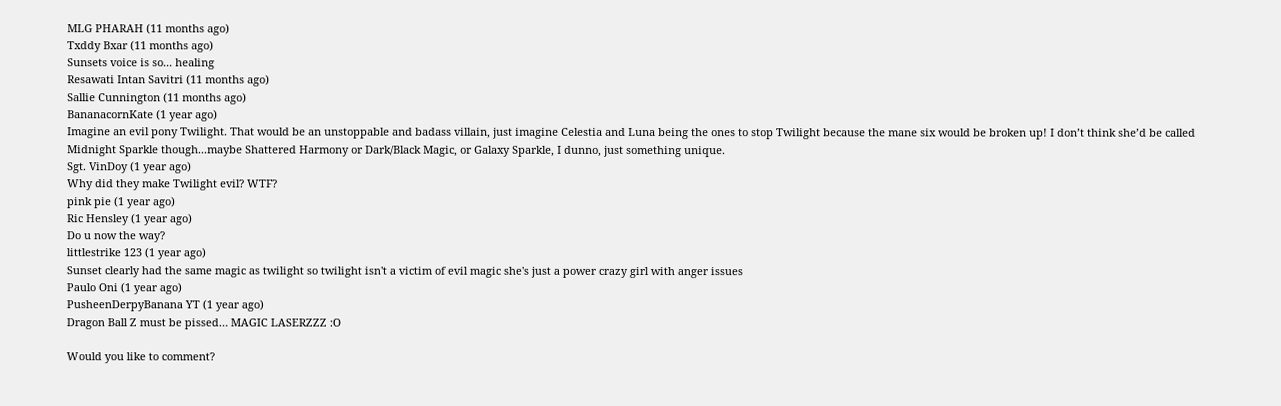MLG PHARAH (11 months ago)
Txddy Bxar (11 months ago)
Sunsets voice is so... healing
Resawati Intan Savitri (11 months ago)
Sallie Cunnington (11 months ago)
BananacornKate (1 year ago)
Imagine an evil pony Twilight. That would be an unstoppable and badass villain, just imagine Celestia and Luna being the ones to stop Twilight because the mane six would be broken up! I don’t think she’d be called Midnight Sparkle though...maybe Shattered Harmony or Dark/Black Magic, or Galaxy Sparkle, I dunno, just something unique.
Sgt. VinDoy (1 year ago)
Why did they make Twilight evil? WTF?
pink pie (1 year ago)
Ric Hensley (1 year ago)
Do u now the way?
littlestrike 123 (1 year ago)
Sunset clearly had the same magic as twilight so twilight isn't a victim of evil magic she's just a power crazy girl with anger issues
Paulo Oni (1 year ago)
PusheenDerpyBanana YT (1 year ago)
Dragon Ball Z must be pissed… MAGIC LASERZZZ :O

Would you like to comment?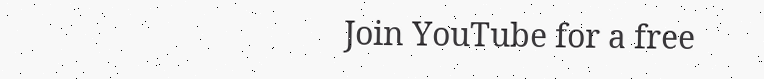Join YouTube for a free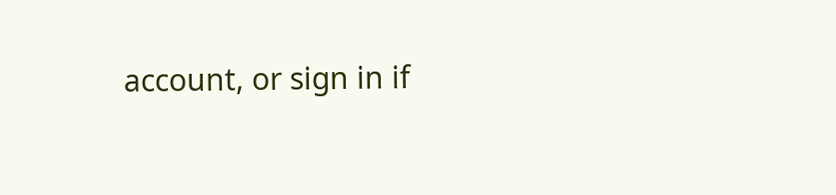account, or sign in if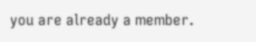you are already a member.